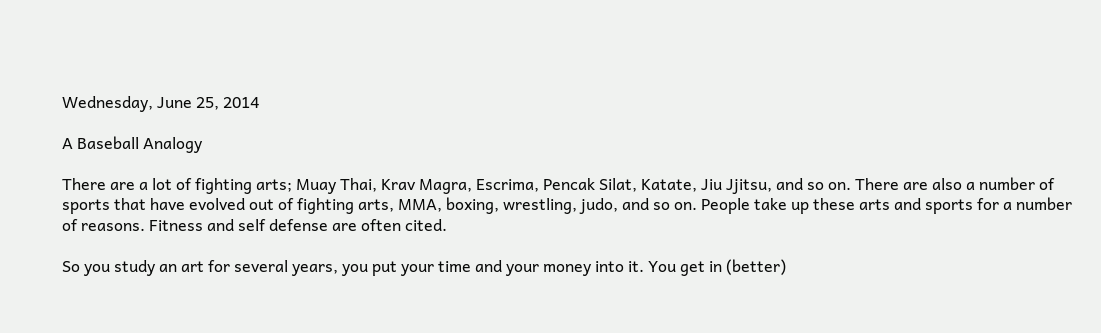Wednesday, June 25, 2014

A Baseball Analogy

There are a lot of fighting arts; Muay Thai, Krav Magra, Escrima, Pencak Silat, Katate, Jiu Jjitsu, and so on. There are also a number of sports that have evolved out of fighting arts, MMA, boxing, wrestling, judo, and so on. People take up these arts and sports for a number of reasons. Fitness and self defense are often cited.

So you study an art for several years, you put your time and your money into it. You get in (better)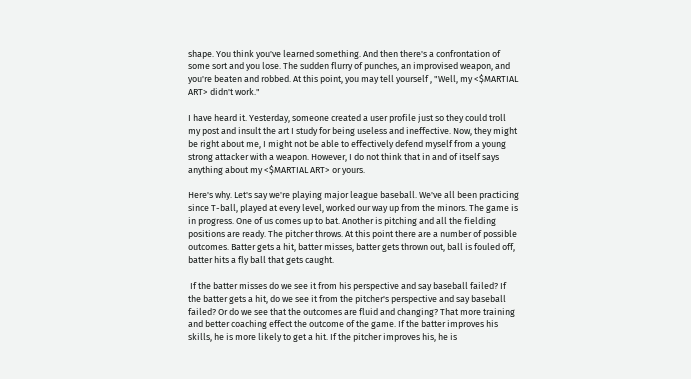shape. You think you've learned something. And then there's a confrontation of some sort and you lose. The sudden flurry of punches, an improvised weapon, and you're beaten and robbed. At this point, you may tell yourself , "Well, my <$MARTIAL ART> didn't work."

I have heard it. Yesterday, someone created a user profile just so they could troll my post and insult the art I study for being useless and ineffective. Now, they might be right about me, I might not be able to effectively defend myself from a young strong attacker with a weapon. However, I do not think that in and of itself says anything about my <$MARTIAL ART> or yours.

Here's why. Let's say we're playing major league baseball. We've all been practicing since T-ball, played at every level, worked our way up from the minors. The game is in progress. One of us comes up to bat. Another is pitching and all the fielding positions are ready. The pitcher throws. At this point there are a number of possible outcomes. Batter gets a hit, batter misses, batter gets thrown out, ball is fouled off, batter hits a fly ball that gets caught.

 If the batter misses do we see it from his perspective and say baseball failed? If the batter gets a hit, do we see it from the pitcher's perspective and say baseball failed? Or do we see that the outcomes are fluid and changing? That more training and better coaching effect the outcome of the game. If the batter improves his skills, he is more likely to get a hit. If the pitcher improves his, he is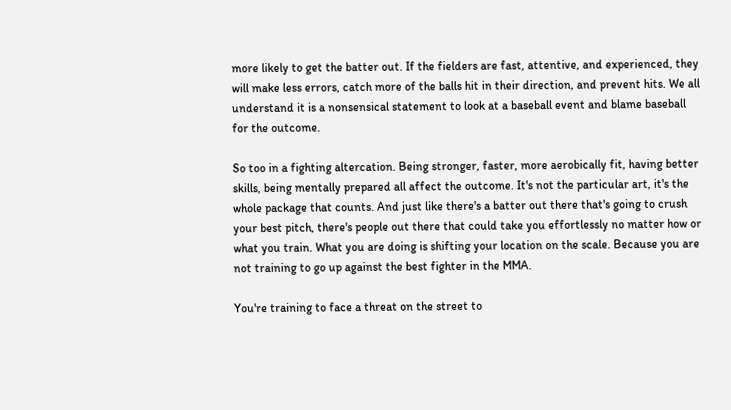more likely to get the batter out. If the fielders are fast, attentive, and experienced, they will make less errors, catch more of the balls hit in their direction, and prevent hits. We all understand it is a nonsensical statement to look at a baseball event and blame baseball for the outcome.

So too in a fighting altercation. Being stronger, faster, more aerobically fit, having better skills, being mentally prepared all affect the outcome. It's not the particular art, it's the whole package that counts. And just like there's a batter out there that's going to crush your best pitch, there's people out there that could take you effortlessly no matter how or what you train. What you are doing is shifting your location on the scale. Because you are not training to go up against the best fighter in the MMA.

You're training to face a threat on the street to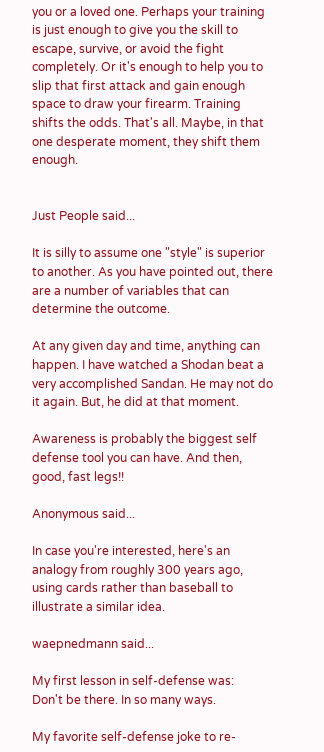you or a loved one. Perhaps your training is just enough to give you the skill to escape, survive, or avoid the fight completely. Or it's enough to help you to slip that first attack and gain enough space to draw your firearm. Training shifts the odds. That's all. Maybe, in that one desperate moment, they shift them enough.


Just People said...

It is silly to assume one "style" is superior to another. As you have pointed out, there are a number of variables that can determine the outcome.

At any given day and time, anything can happen. I have watched a Shodan beat a very accomplished Sandan. He may not do it again. But, he did at that moment.

Awareness is probably the biggest self defense tool you can have. And then, good, fast legs!!

Anonymous said...

In case you're interested, here's an analogy from roughly 300 years ago, using cards rather than baseball to illustrate a similar idea.

waepnedmann said...

My first lesson in self-defense was:
Don't be there. In so many ways.

My favorite self-defense joke to re-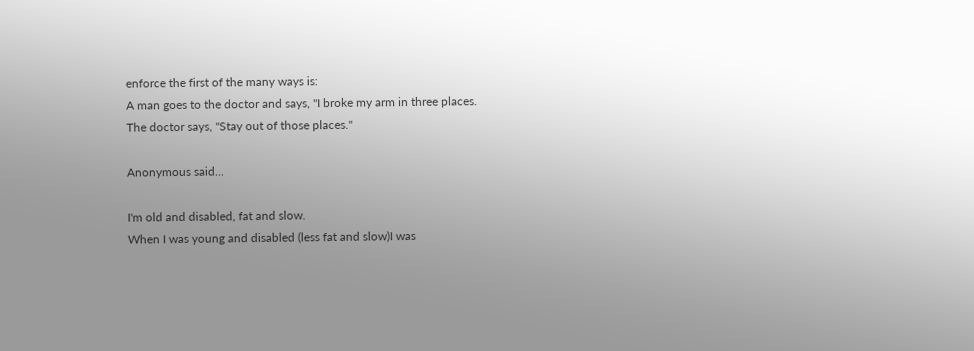enforce the first of the many ways is:
A man goes to the doctor and says, "I broke my arm in three places.
The doctor says, "Stay out of those places."

Anonymous said...

I'm old and disabled, fat and slow.
When I was young and disabled (less fat and slow)I was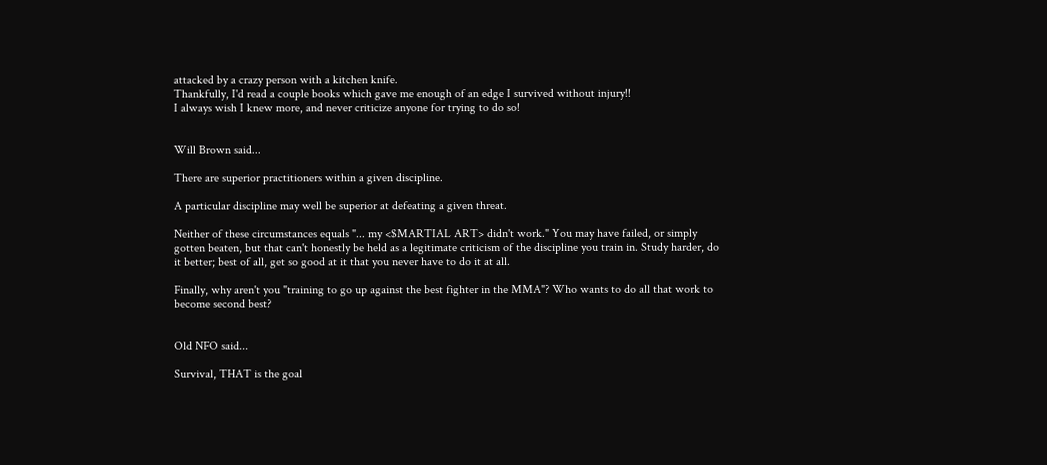attacked by a crazy person with a kitchen knife.
Thankfully, I'd read a couple books which gave me enough of an edge I survived without injury!!
I always wish I knew more, and never criticize anyone for trying to do so!


Will Brown said...

There are superior practitioners within a given discipline.

A particular discipline may well be superior at defeating a given threat.

Neither of these circumstances equals "... my <$MARTIAL ART> didn't work." You may have failed, or simply gotten beaten, but that can't honestly be held as a legitimate criticism of the discipline you train in. Study harder, do it better; best of all, get so good at it that you never have to do it at all.

Finally, why aren't you "training to go up against the best fighter in the MMA"? Who wants to do all that work to become second best?


Old NFO said...

Survival, THAT is the goal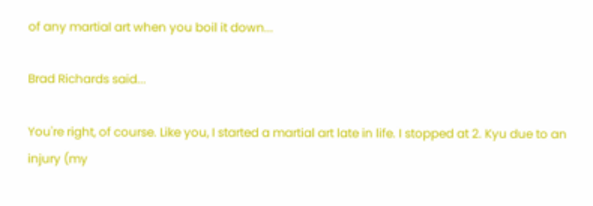of any martial art when you boil it down...

Brad Richards said...

You're right, of course. Like you, I started a martial art late in life. I stopped at 2. Kyu due to an injury (my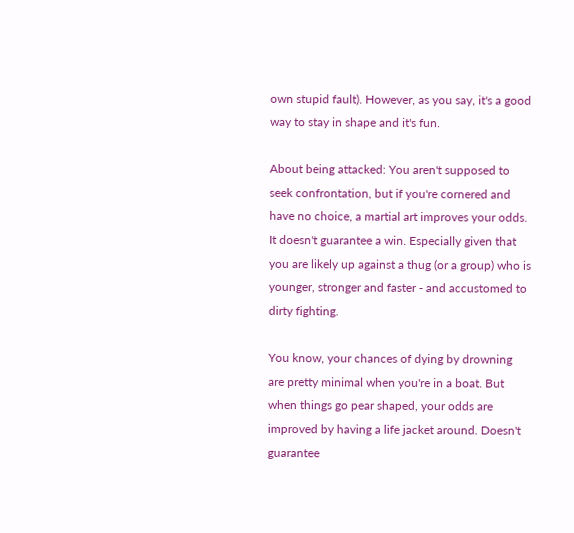own stupid fault). However, as you say, it's a good way to stay in shape and it's fun.

About being attacked: You aren't supposed to seek confrontation, but if you're cornered and have no choice, a martial art improves your odds. It doesn't guarantee a win. Especially given that you are likely up against a thug (or a group) who is younger, stronger and faster - and accustomed to dirty fighting.

You know, your chances of dying by drowning are pretty minimal when you're in a boat. But when things go pear shaped, your odds are improved by having a life jacket around. Doesn't guarantee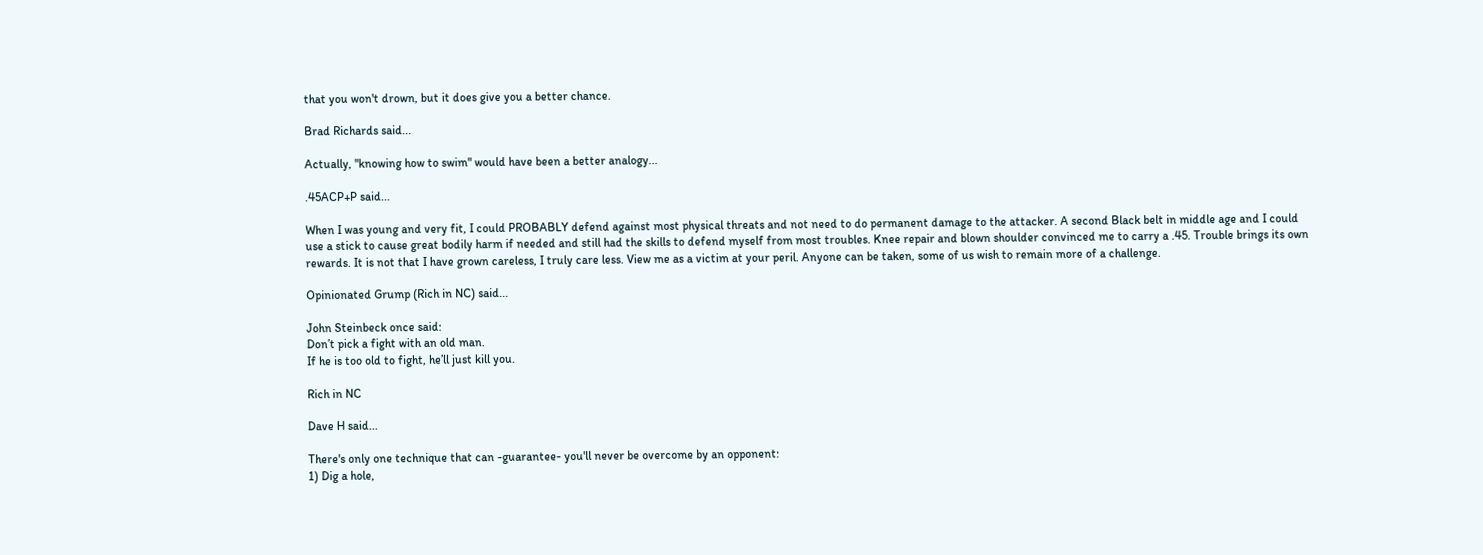that you won't drown, but it does give you a better chance.

Brad Richards said...

Actually, "knowing how to swim" would have been a better analogy...

.45ACP+P said...

When I was young and very fit, I could PROBABLY defend against most physical threats and not need to do permanent damage to the attacker. A second Black belt in middle age and I could use a stick to cause great bodily harm if needed and still had the skills to defend myself from most troubles. Knee repair and blown shoulder convinced me to carry a .45. Trouble brings its own rewards. It is not that I have grown careless, I truly care less. View me as a victim at your peril. Anyone can be taken, some of us wish to remain more of a challenge.

Opinionated Grump (Rich in NC) said...

John Steinbeck once said:
Don’t pick a fight with an old man.
If he is too old to fight, he’ll just kill you.

Rich in NC

Dave H said...

There's only one technique that can -guarantee- you'll never be overcome by an opponent:
1) Dig a hole,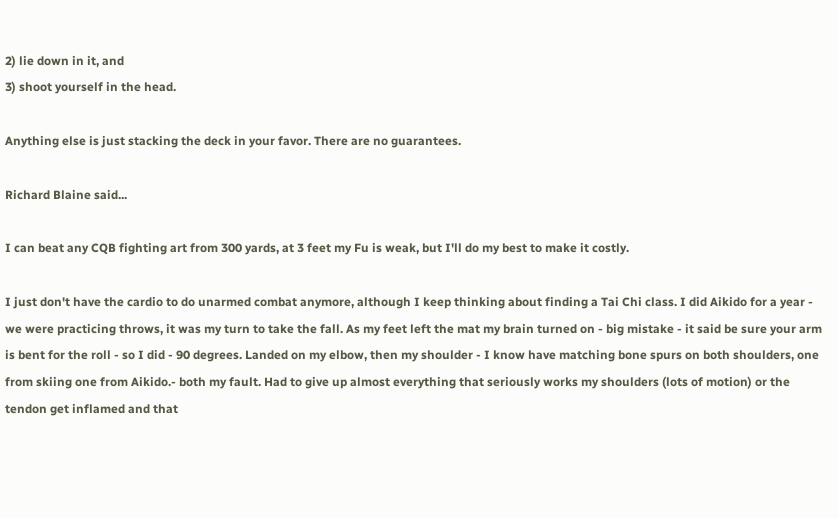2) lie down in it, and
3) shoot yourself in the head.

Anything else is just stacking the deck in your favor. There are no guarantees.

Richard Blaine said...

I can beat any CQB fighting art from 300 yards, at 3 feet my Fu is weak, but I'll do my best to make it costly.

I just don't have the cardio to do unarmed combat anymore, although I keep thinking about finding a Tai Chi class. I did Aikido for a year - we were practicing throws, it was my turn to take the fall. As my feet left the mat my brain turned on - big mistake - it said be sure your arm is bent for the roll - so I did - 90 degrees. Landed on my elbow, then my shoulder - I know have matching bone spurs on both shoulders, one from skiing one from Aikido.- both my fault. Had to give up almost everything that seriously works my shoulders (lots of motion) or the tendon get inflamed and that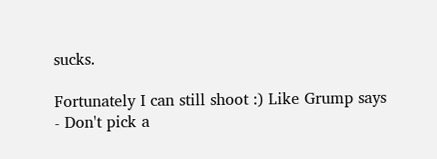sucks.

Fortunately I can still shoot :) Like Grump says - Don't pick a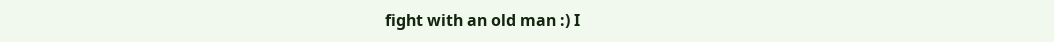fight with an old man :) I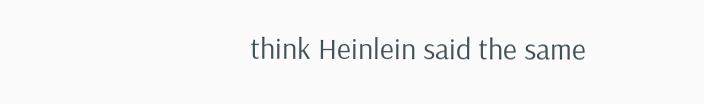think Heinlein said the same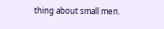thing about small men.